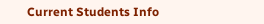Current Students Info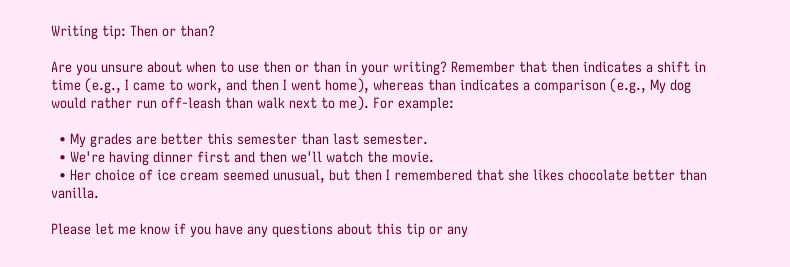Writing tip: Then or than?

Are you unsure about when to use then or than in your writing? Remember that then indicates a shift in time (e.g., I came to work, and then I went home), whereas than indicates a comparison (e.g., My dog would rather run off-leash than walk next to me). For example:

  • My grades are better this semester than last semester.
  • We're having dinner first and then we'll watch the movie.
  • Her choice of ice cream seemed unusual, but then I remembered that she likes chocolate better than vanilla.

Please let me know if you have any questions about this tip or any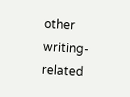other writing-related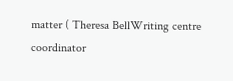matter ( Theresa BellWriting centre coordinator